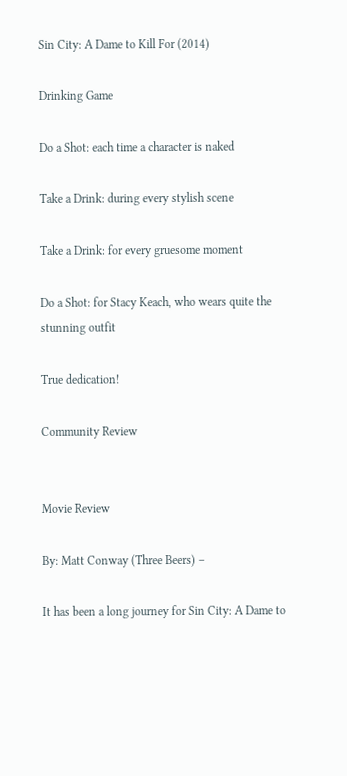Sin City: A Dame to Kill For (2014)

Drinking Game

Do a Shot: each time a character is naked

Take a Drink: during every stylish scene

Take a Drink: for every gruesome moment

Do a Shot: for Stacy Keach, who wears quite the stunning outfit

True dedication!

Community Review


Movie Review

By: Matt Conway (Three Beers) –

It has been a long journey for Sin City: A Dame to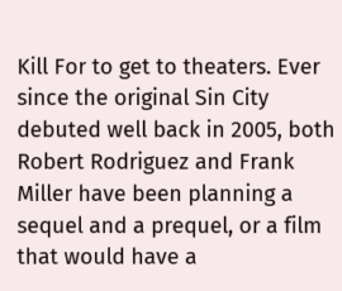Kill For to get to theaters. Ever since the original Sin City debuted well back in 2005, both Robert Rodriguez and Frank Miller have been planning a sequel and a prequel, or a film that would have a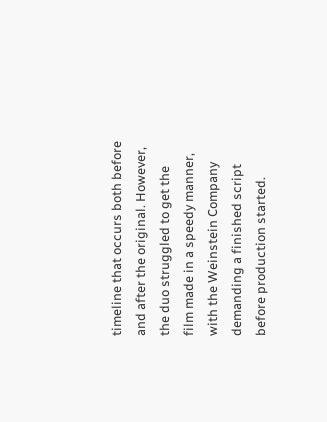timeline that occurs both before and after the original. However, the duo struggled to get the film made in a speedy manner, with the Weinstein Company demanding a finished script before production started.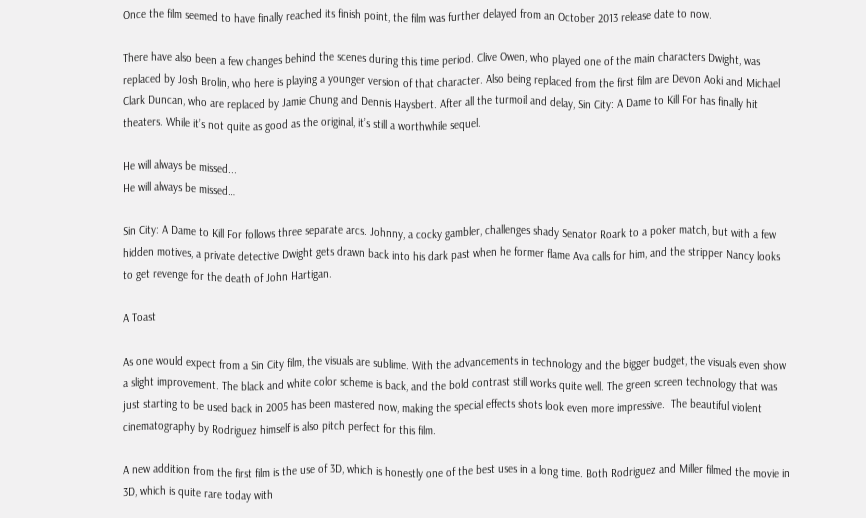Once the film seemed to have finally reached its finish point, the film was further delayed from an October 2013 release date to now.

There have also been a few changes behind the scenes during this time period. Clive Owen, who played one of the main characters Dwight, was replaced by Josh Brolin, who here is playing a younger version of that character. Also being replaced from the first film are Devon Aoki and Michael Clark Duncan, who are replaced by Jamie Chung and Dennis Haysbert. After all the turmoil and delay, Sin City: A Dame to Kill For has finally hit theaters. While it’s not quite as good as the original, it’s still a worthwhile sequel.

He will always be missed...
He will always be missed…

Sin City: A Dame to Kill For follows three separate arcs. Johnny, a cocky gambler, challenges shady Senator Roark to a poker match, but with a few hidden motives, a private detective Dwight gets drawn back into his dark past when he former flame Ava calls for him, and the stripper Nancy looks to get revenge for the death of John Hartigan.

A Toast

As one would expect from a Sin City film, the visuals are sublime. With the advancements in technology and the bigger budget, the visuals even show a slight improvement. The black and white color scheme is back, and the bold contrast still works quite well. The green screen technology that was just starting to be used back in 2005 has been mastered now, making the special effects shots look even more impressive.  The beautiful violent cinematography by Rodriguez himself is also pitch perfect for this film.

A new addition from the first film is the use of 3D, which is honestly one of the best uses in a long time. Both Rodriguez and Miller filmed the movie in 3D, which is quite rare today with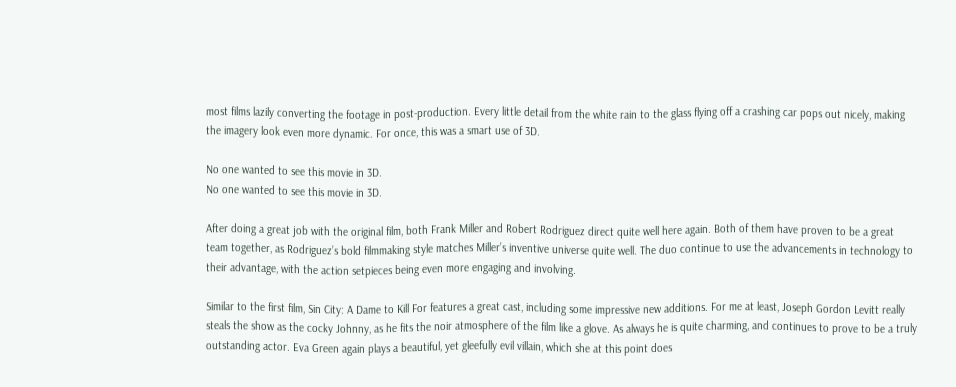most films lazily converting the footage in post-production. Every little detail from the white rain to the glass flying off a crashing car pops out nicely, making the imagery look even more dynamic. For once, this was a smart use of 3D.

No one wanted to see this movie in 3D.
No one wanted to see this movie in 3D.

After doing a great job with the original film, both Frank Miller and Robert Rodriguez direct quite well here again. Both of them have proven to be a great team together, as Rodriguez’s bold filmmaking style matches Miller’s inventive universe quite well. The duo continue to use the advancements in technology to their advantage, with the action setpieces being even more engaging and involving.

Similar to the first film, Sin City: A Dame to Kill For features a great cast, including some impressive new additions. For me at least, Joseph Gordon Levitt really steals the show as the cocky Johnny, as he fits the noir atmosphere of the film like a glove. As always he is quite charming, and continues to prove to be a truly outstanding actor. Eva Green again plays a beautiful, yet gleefully evil villain, which she at this point does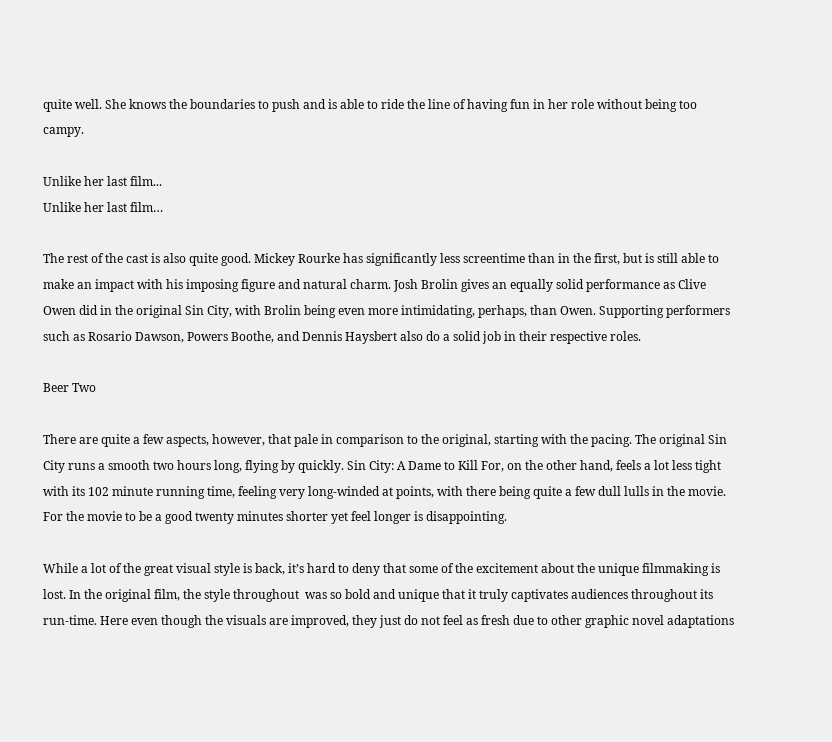quite well. She knows the boundaries to push and is able to ride the line of having fun in her role without being too campy.

Unlike her last film...
Unlike her last film…

The rest of the cast is also quite good. Mickey Rourke has significantly less screentime than in the first, but is still able to make an impact with his imposing figure and natural charm. Josh Brolin gives an equally solid performance as Clive Owen did in the original Sin City, with Brolin being even more intimidating, perhaps, than Owen. Supporting performers such as Rosario Dawson, Powers Boothe, and Dennis Haysbert also do a solid job in their respective roles.

Beer Two

There are quite a few aspects, however, that pale in comparison to the original, starting with the pacing. The original Sin City runs a smooth two hours long, flying by quickly. Sin City: A Dame to Kill For, on the other hand, feels a lot less tight with its 102 minute running time, feeling very long-winded at points, with there being quite a few dull lulls in the movie. For the movie to be a good twenty minutes shorter yet feel longer is disappointing.

While a lot of the great visual style is back, it’s hard to deny that some of the excitement about the unique filmmaking is lost. In the original film, the style throughout  was so bold and unique that it truly captivates audiences throughout its run-time. Here even though the visuals are improved, they just do not feel as fresh due to other graphic novel adaptations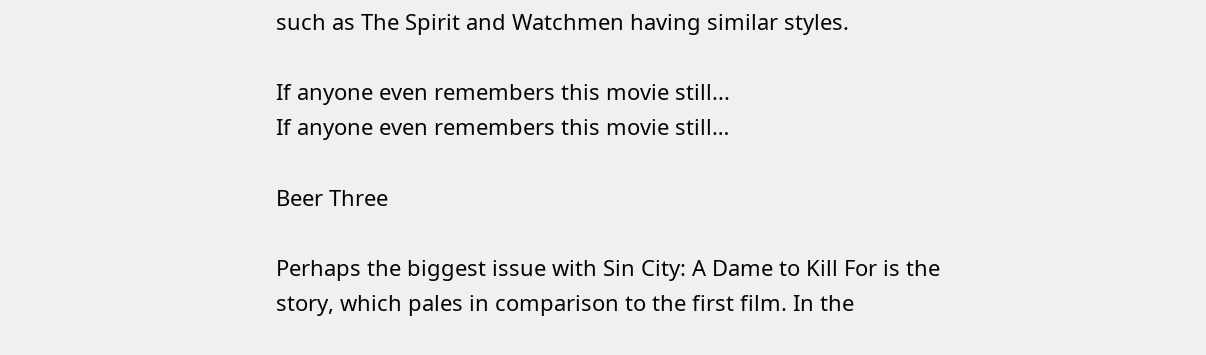such as The Spirit and Watchmen having similar styles.

If anyone even remembers this movie still...
If anyone even remembers this movie still…

Beer Three

Perhaps the biggest issue with Sin City: A Dame to Kill For is the story, which pales in comparison to the first film. In the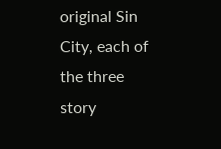original Sin City, each of the three story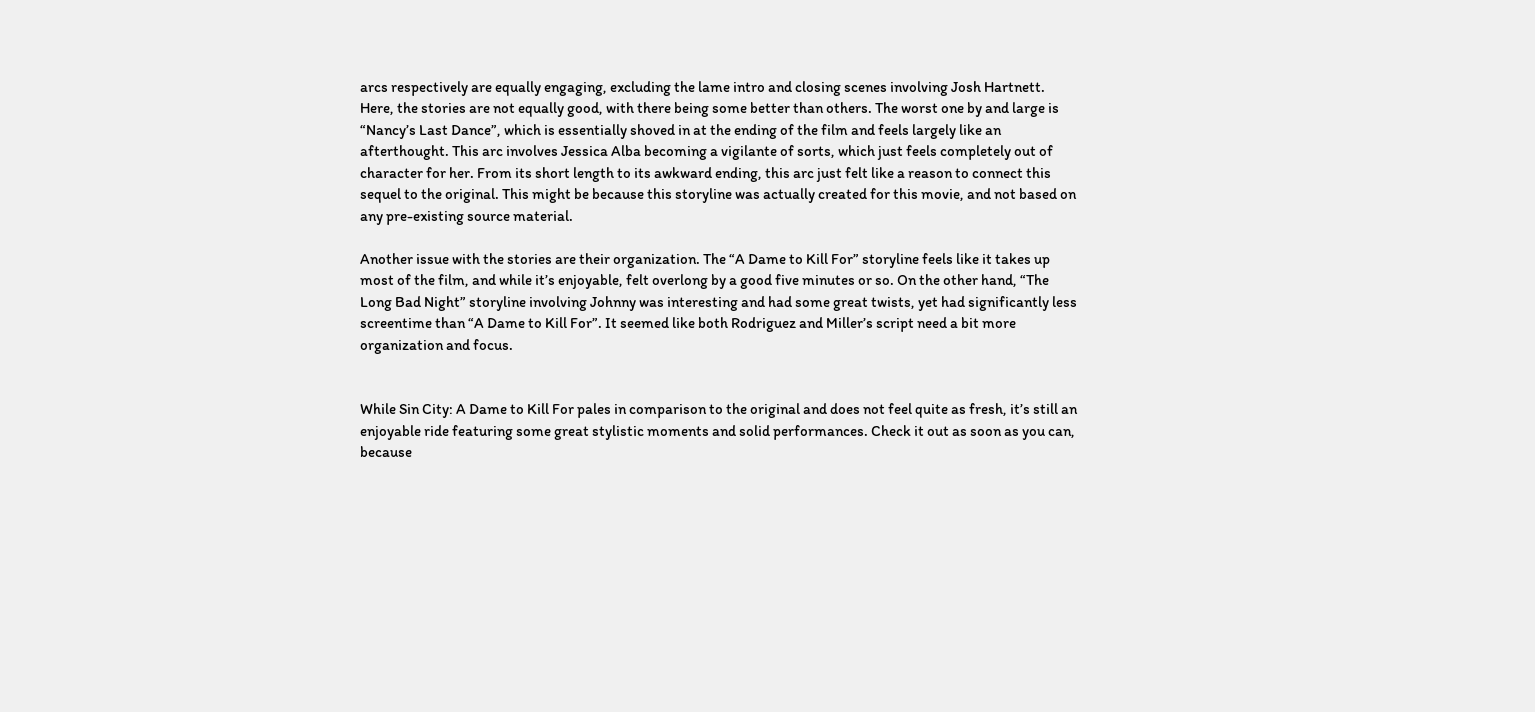arcs respectively are equally engaging, excluding the lame intro and closing scenes involving Josh Hartnett. Here, the stories are not equally good, with there being some better than others. The worst one by and large is “Nancy’s Last Dance”, which is essentially shoved in at the ending of the film and feels largely like an afterthought. This arc involves Jessica Alba becoming a vigilante of sorts, which just feels completely out of character for her. From its short length to its awkward ending, this arc just felt like a reason to connect this sequel to the original. This might be because this storyline was actually created for this movie, and not based on any pre-existing source material.

Another issue with the stories are their organization. The “A Dame to Kill For” storyline feels like it takes up most of the film, and while it’s enjoyable, felt overlong by a good five minutes or so. On the other hand, “The Long Bad Night” storyline involving Johnny was interesting and had some great twists, yet had significantly less screentime than “A Dame to Kill For”. It seemed like both Rodriguez and Miller’s script need a bit more organization and focus.


While Sin City: A Dame to Kill For pales in comparison to the original and does not feel quite as fresh, it’s still an enjoyable ride featuring some great stylistic moments and solid performances. Check it out as soon as you can, because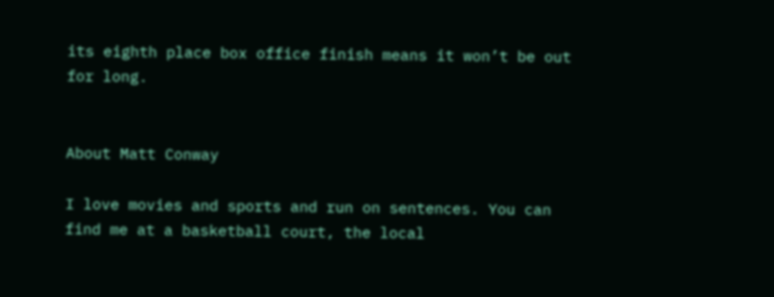its eighth place box office finish means it won’t be out for long.


About Matt Conway

I love movies and sports and run on sentences. You can find me at a basketball court, the local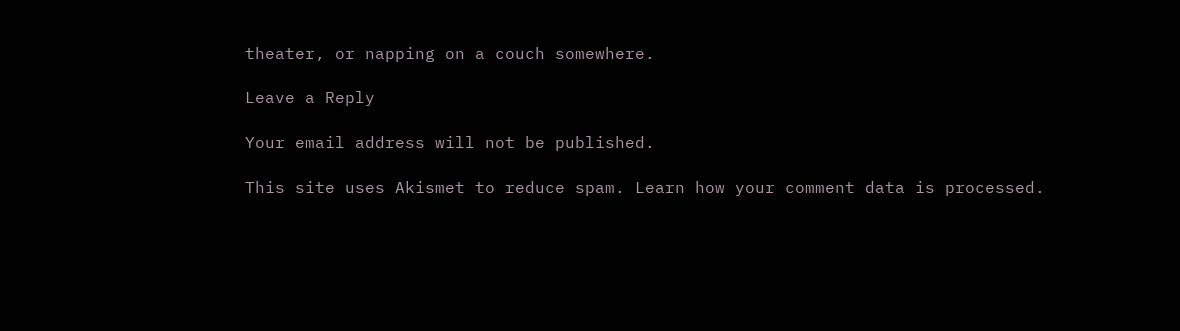theater, or napping on a couch somewhere.

Leave a Reply

Your email address will not be published.

This site uses Akismet to reduce spam. Learn how your comment data is processed.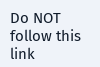Do NOT follow this link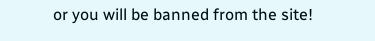or you will be banned from the site!